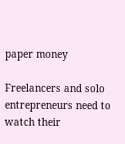paper money

Freelancers and solo entrepreneurs need to watch their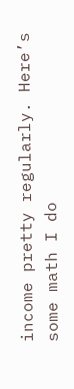income pretty regularly. Here’s some math I do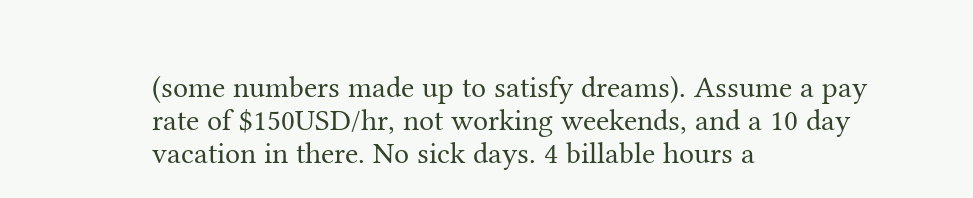(some numbers made up to satisfy dreams). Assume a pay rate of $150USD/hr, not working weekends, and a 10 day vacation in there. No sick days. 4 billable hours a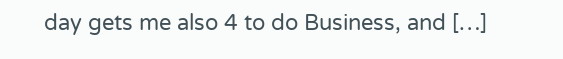day gets me also 4 to do Business, and […]